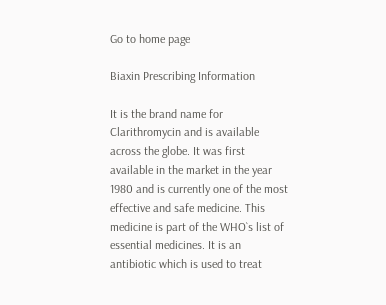Go to home page

Biaxin Prescribing Information

It is the brand name for Clarithromycin and is available across the globe. It was first available in the market in the year 1980 and is currently one of the most effective and safe medicine. This medicine is part of the WHO`s list of essential medicines. It is an antibiotic which is used to treat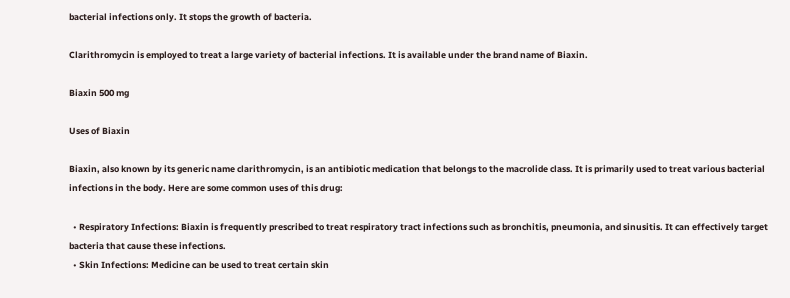bacterial infections only. It stops the growth of bacteria.

Clarithromycin is employed to treat a large variety of bacterial infections. It is available under the brand name of Biaxin.

Biaxin 500 mg

Uses of Biaxin

Biaxin, also known by its generic name clarithromycin, is an antibiotic medication that belongs to the macrolide class. It is primarily used to treat various bacterial infections in the body. Here are some common uses of this drug:

  • Respiratory Infections: Biaxin is frequently prescribed to treat respiratory tract infections such as bronchitis, pneumonia, and sinusitis. It can effectively target bacteria that cause these infections.
  • Skin Infections: Medicine can be used to treat certain skin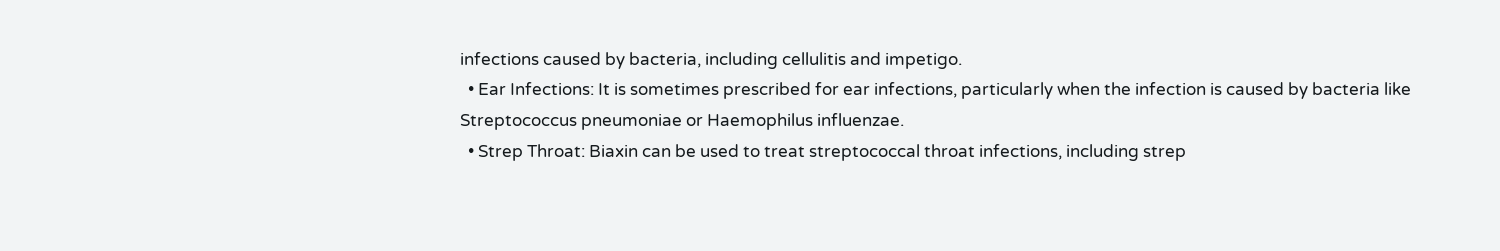infections caused by bacteria, including cellulitis and impetigo.
  • Ear Infections: It is sometimes prescribed for ear infections, particularly when the infection is caused by bacteria like Streptococcus pneumoniae or Haemophilus influenzae.
  • Strep Throat: Biaxin can be used to treat streptococcal throat infections, including strep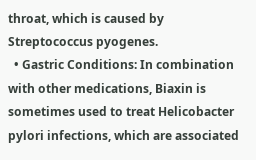throat, which is caused by Streptococcus pyogenes.
  • Gastric Conditions: In combination with other medications, Biaxin is sometimes used to treat Helicobacter pylori infections, which are associated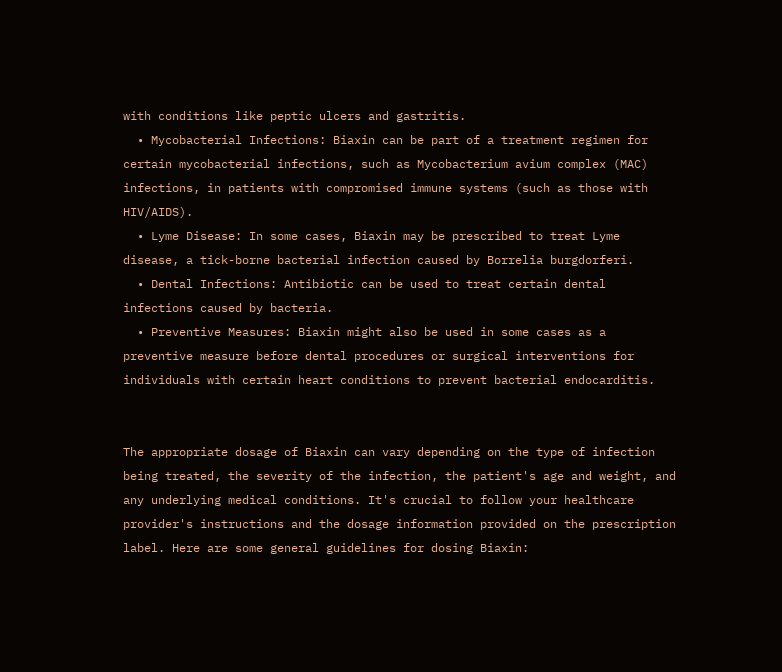with conditions like peptic ulcers and gastritis.
  • Mycobacterial Infections: Biaxin can be part of a treatment regimen for certain mycobacterial infections, such as Mycobacterium avium complex (MAC) infections, in patients with compromised immune systems (such as those with HIV/AIDS).
  • Lyme Disease: In some cases, Biaxin may be prescribed to treat Lyme disease, a tick-borne bacterial infection caused by Borrelia burgdorferi.
  • Dental Infections: Antibiotic can be used to treat certain dental infections caused by bacteria.
  • Preventive Measures: Biaxin might also be used in some cases as a preventive measure before dental procedures or surgical interventions for individuals with certain heart conditions to prevent bacterial endocarditis.


The appropriate dosage of Biaxin can vary depending on the type of infection being treated, the severity of the infection, the patient's age and weight, and any underlying medical conditions. It's crucial to follow your healthcare provider's instructions and the dosage information provided on the prescription label. Here are some general guidelines for dosing Biaxin: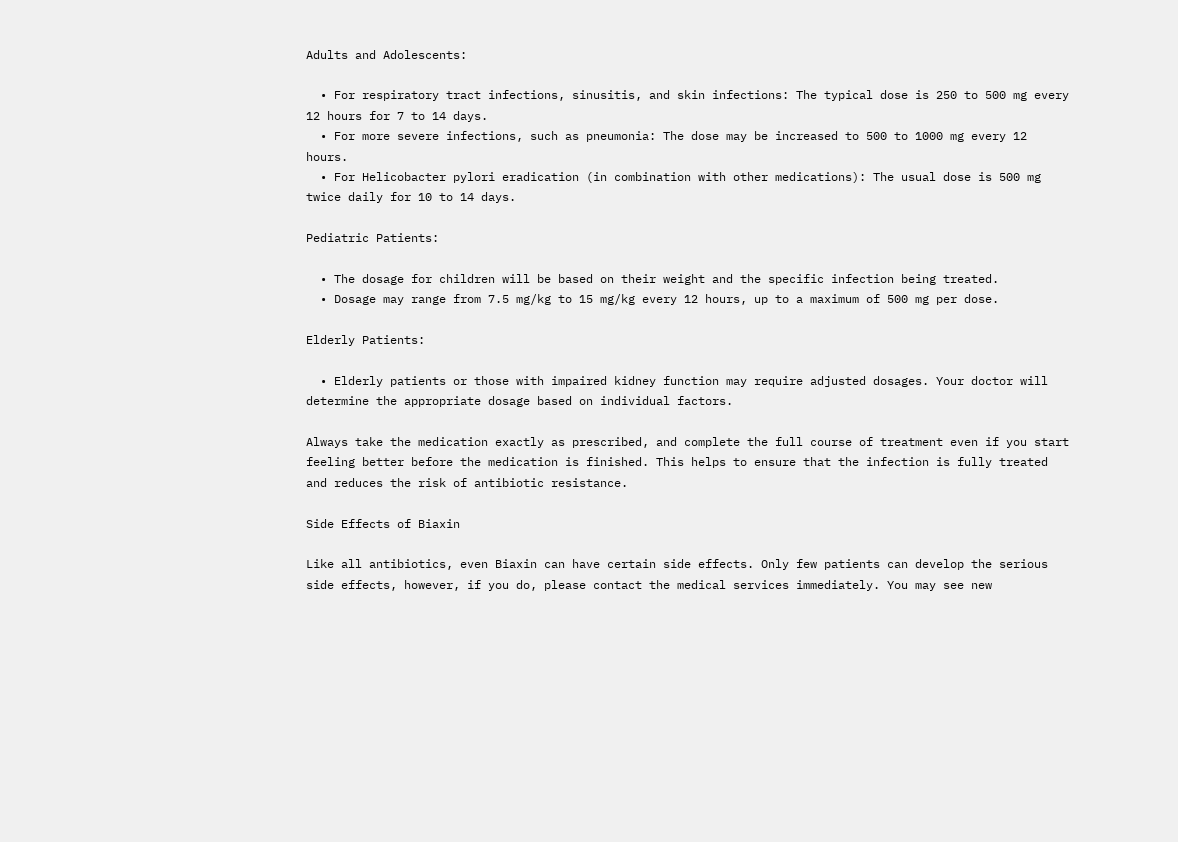Adults and Adolescents:

  • For respiratory tract infections, sinusitis, and skin infections: The typical dose is 250 to 500 mg every 12 hours for 7 to 14 days.
  • For more severe infections, such as pneumonia: The dose may be increased to 500 to 1000 mg every 12 hours.
  • For Helicobacter pylori eradication (in combination with other medications): The usual dose is 500 mg twice daily for 10 to 14 days.

Pediatric Patients:

  • The dosage for children will be based on their weight and the specific infection being treated.
  • Dosage may range from 7.5 mg/kg to 15 mg/kg every 12 hours, up to a maximum of 500 mg per dose.

Elderly Patients:

  • Elderly patients or those with impaired kidney function may require adjusted dosages. Your doctor will determine the appropriate dosage based on individual factors.

Always take the medication exactly as prescribed, and complete the full course of treatment even if you start feeling better before the medication is finished. This helps to ensure that the infection is fully treated and reduces the risk of antibiotic resistance.

Side Effects of Biaxin

Like all antibiotics, even Biaxin can have certain side effects. Only few patients can develop the serious side effects, however, if you do, please contact the medical services immediately. You may see new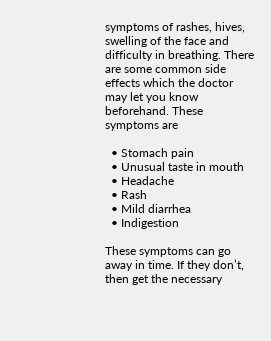symptoms of rashes, hives, swelling of the face and difficulty in breathing. There are some common side effects which the doctor may let you know beforehand. These symptoms are

  • Stomach pain
  • Unusual taste in mouth
  • Headache
  • Rash
  • Mild diarrhea
  • Indigestion

These symptoms can go away in time. If they don’t, then get the necessary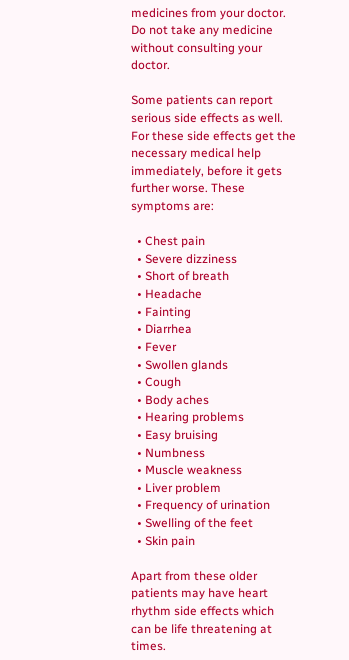medicines from your doctor. Do not take any medicine without consulting your doctor.

Some patients can report serious side effects as well. For these side effects get the necessary medical help immediately, before it gets further worse. These symptoms are:

  • Chest pain
  • Severe dizziness
  • Short of breath
  • Headache
  • Fainting
  • Diarrhea
  • Fever
  • Swollen glands
  • Cough
  • Body aches
  • Hearing problems
  • Easy bruising
  • Numbness
  • Muscle weakness
  • Liver problem
  • Frequency of urination
  • Swelling of the feet
  • Skin pain

Apart from these older patients may have heart rhythm side effects which can be life threatening at times.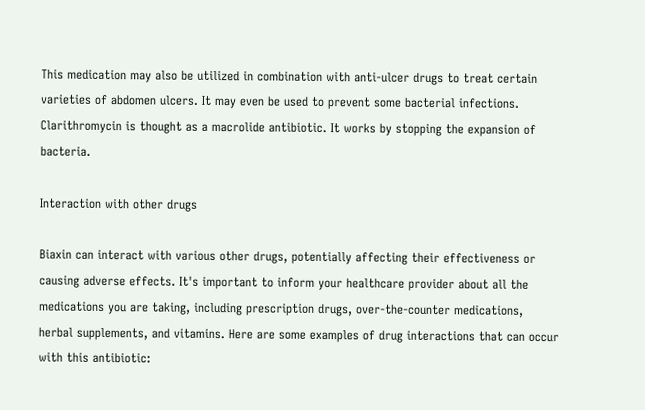This medication may also be utilized in combination with anti-ulcer drugs to treat certain varieties of abdomen ulcers. It may even be used to prevent some bacterial infections. Clarithromycin is thought as a macrolide antibiotic. It works by stopping the expansion of bacteria.

Interaction with other drugs

Biaxin can interact with various other drugs, potentially affecting their effectiveness or causing adverse effects. It's important to inform your healthcare provider about all the medications you are taking, including prescription drugs, over-the-counter medications, herbal supplements, and vitamins. Here are some examples of drug interactions that can occur with this antibiotic: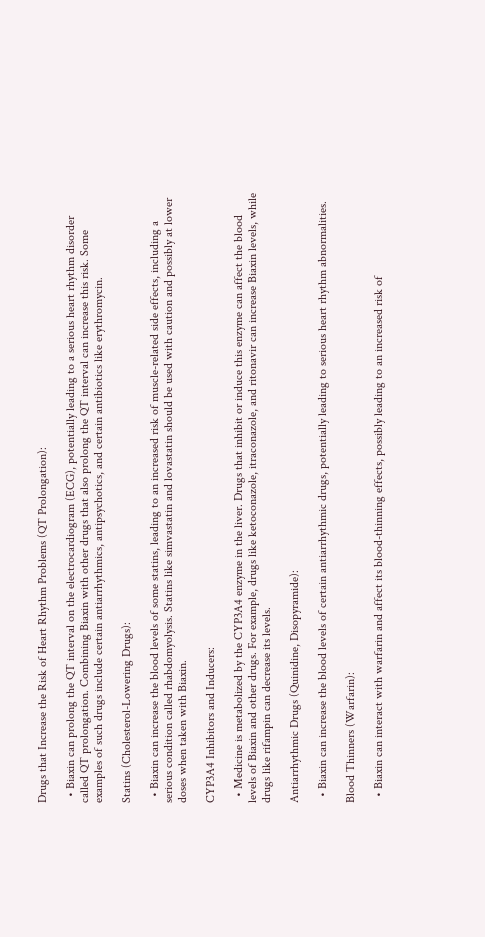Drugs that Increase the Risk of Heart Rhythm Problems (QT Prolongation):

  • Biaxin can prolong the QT interval on the electrocardiogram (ECG), potentially leading to a serious heart rhythm disorder called QT prolongation. Combining Biaxin with other drugs that also prolong the QT interval can increase this risk. Some examples of such drugs include certain antiarrhythmics, antipsychotics, and certain antibiotics like erythromycin.

Statins (Cholesterol-Lowering Drugs):

  • Biaxin can increase the blood levels of some statins, leading to an increased risk of muscle-related side effects, including a serious condition called rhabdomyolysis. Statins like simvastatin and lovastatin should be used with caution and possibly at lower doses when taken with Biaxin.

CYP3A4 Inhibitors and Inducers:

  • Medicine is metabolized by the CYP3A4 enzyme in the liver. Drugs that inhibit or induce this enzyme can affect the blood levels of Biaxin and other drugs. For example, drugs like ketoconazole, itraconazole, and ritonavir can increase Biaxin levels, while drugs like rifampin can decrease its levels.

Antiarrhythmic Drugs (Quinidine, Disopyramide):

  • Biaxin can increase the blood levels of certain antiarrhythmic drugs, potentially leading to serious heart rhythm abnormalities.

Blood Thinners (Warfarin):

  • Biaxin can interact with warfarin and affect its blood-thinning effects, possibly leading to an increased risk of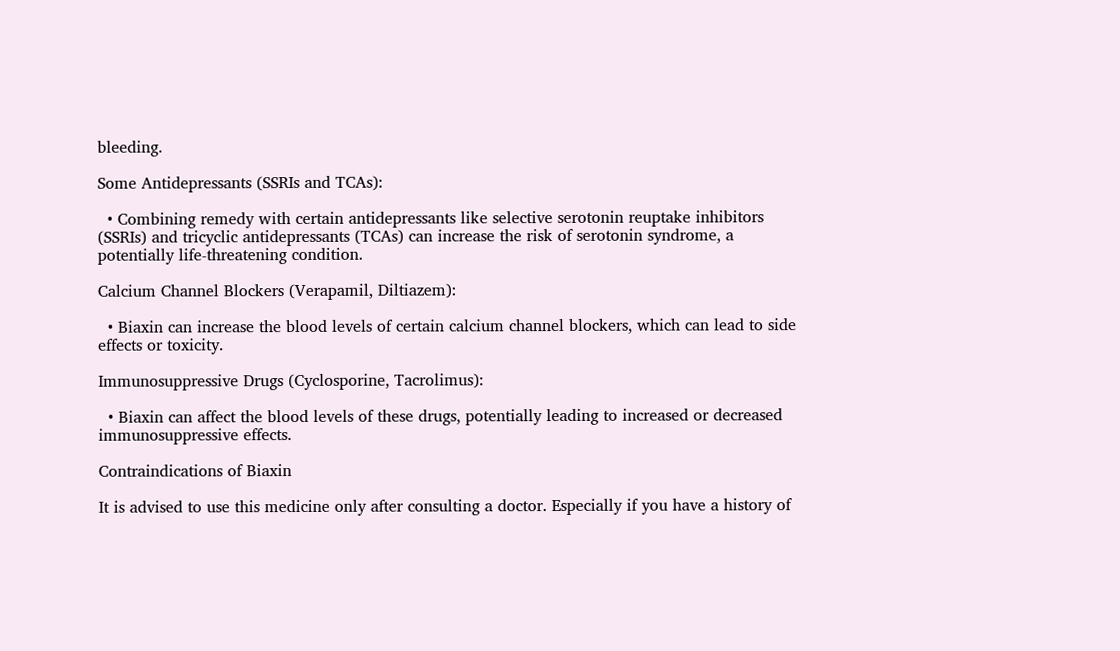bleeding.

Some Antidepressants (SSRIs and TCAs):

  • Combining remedy with certain antidepressants like selective serotonin reuptake inhibitors (SSRIs) and tricyclic antidepressants (TCAs) can increase the risk of serotonin syndrome, a potentially life-threatening condition.

Calcium Channel Blockers (Verapamil, Diltiazem):

  • Biaxin can increase the blood levels of certain calcium channel blockers, which can lead to side effects or toxicity.

Immunosuppressive Drugs (Cyclosporine, Tacrolimus):

  • Biaxin can affect the blood levels of these drugs, potentially leading to increased or decreased immunosuppressive effects.

Contraindications of Biaxin

It is advised to use this medicine only after consulting a doctor. Especially if you have a history of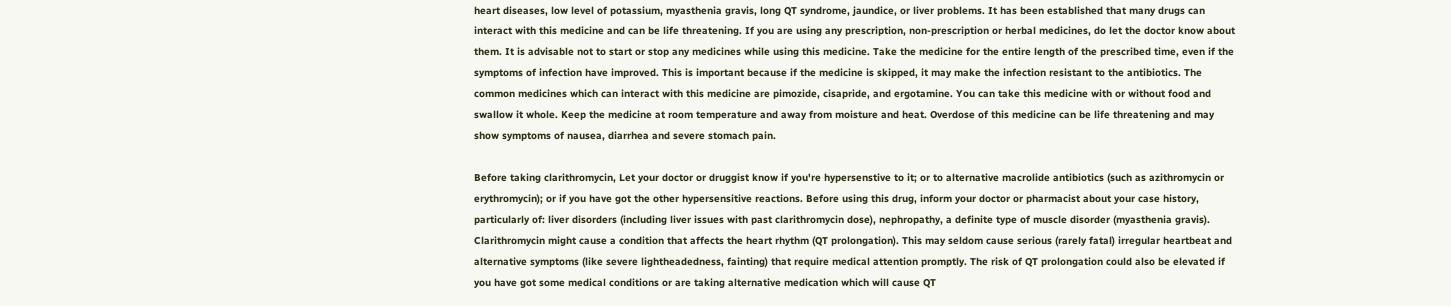heart diseases, low level of potassium, myasthenia gravis, long QT syndrome, jaundice, or liver problems. It has been established that many drugs can interact with this medicine and can be life threatening. If you are using any prescription, non-prescription or herbal medicines, do let the doctor know about them. It is advisable not to start or stop any medicines while using this medicine. Take the medicine for the entire length of the prescribed time, even if the symptoms of infection have improved. This is important because if the medicine is skipped, it may make the infection resistant to the antibiotics. The common medicines which can interact with this medicine are pimozide, cisapride, and ergotamine. You can take this medicine with or without food and swallow it whole. Keep the medicine at room temperature and away from moisture and heat. Overdose of this medicine can be life threatening and may show symptoms of nausea, diarrhea and severe stomach pain.

Before taking clarithromycin, Let your doctor or druggist know if you're hypersenstive to it; or to alternative macrolide antibiotics (such as azithromycin or erythromycin); or if you have got the other hypersensitive reactions. Before using this drug, inform your doctor or pharmacist about your case history, particularly of: liver disorders (including liver issues with past clarithromycin dose), nephropathy, a definite type of muscle disorder (myasthenia gravis). Clarithromycin might cause a condition that affects the heart rhythm (QT prolongation). This may seldom cause serious (rarely fatal) irregular heartbeat and alternative symptoms (like severe lightheadedness, fainting) that require medical attention promptly. The risk of QT prolongation could also be elevated if you have got some medical conditions or are taking alternative medication which will cause QT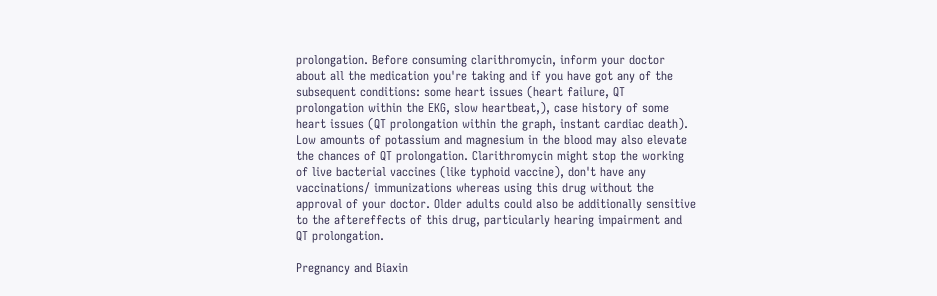prolongation. Before consuming clarithromycin, inform your doctor about all the medication you're taking and if you have got any of the subsequent conditions: some heart issues (heart failure, QT prolongation within the EKG, slow heartbeat,), case history of some heart issues (QT prolongation within the graph, instant cardiac death). Low amounts of potassium and magnesium in the blood may also elevate the chances of QT prolongation. Clarithromycin might stop the working of live bacterial vaccines (like typhoid vaccine), don't have any vaccinations/ immunizations whereas using this drug without the approval of your doctor. Older adults could also be additionally sensitive to the aftereffects of this drug, particularly hearing impairment and QT prolongation.

Pregnancy and Biaxin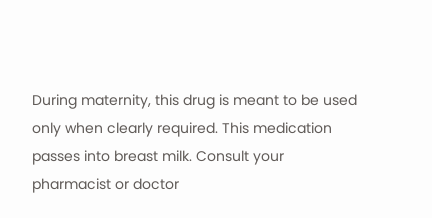During maternity, this drug is meant to be used only when clearly required. This medication passes into breast milk. Consult your pharmacist or doctor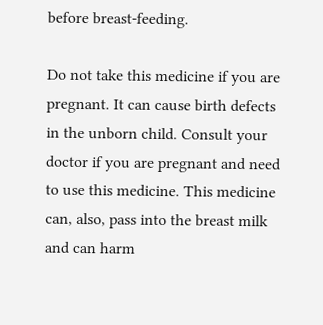before breast-feeding.

Do not take this medicine if you are pregnant. It can cause birth defects in the unborn child. Consult your doctor if you are pregnant and need to use this medicine. This medicine can, also, pass into the breast milk and can harm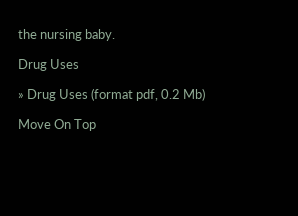the nursing baby.

Drug Uses

» Drug Uses (format pdf, 0.2 Mb)

Move On Top